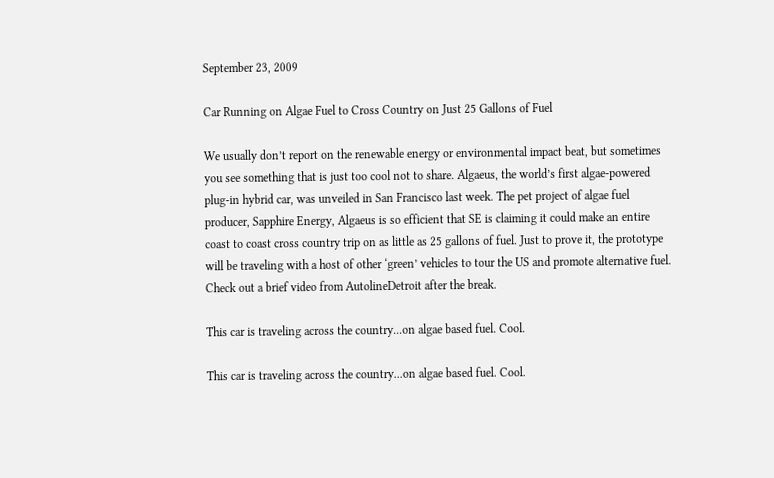September 23, 2009

Car Running on Algae Fuel to Cross Country on Just 25 Gallons of Fuel

We usually don’t report on the renewable energy or environmental impact beat, but sometimes you see something that is just too cool not to share. Algaeus, the world’s first algae-powered plug-in hybrid car, was unveiled in San Francisco last week. The pet project of algae fuel producer, Sapphire Energy, Algaeus is so efficient that SE is claiming it could make an entire coast to coast cross country trip on as little as 25 gallons of fuel. Just to prove it, the prototype will be traveling with a host of other ‘green’ vehicles to tour the US and promote alternative fuel. Check out a brief video from AutolineDetroit after the break.

This car is traveling across the country...on algae based fuel. Cool.

This car is traveling across the country...on algae based fuel. Cool.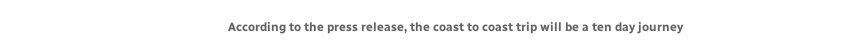According to the press release, the coast to coast trip will be a ten day journey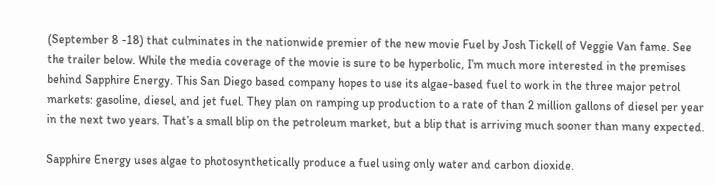(September 8 -18) that culminates in the nationwide premier of the new movie Fuel by Josh Tickell of Veggie Van fame. See the trailer below. While the media coverage of the movie is sure to be hyperbolic, I’m much more interested in the premises behind Sapphire Energy. This San Diego based company hopes to use its algae-based fuel to work in the three major petrol markets: gasoline, diesel, and jet fuel. They plan on ramping up production to a rate of than 2 million gallons of diesel per year in the next two years. That’s a small blip on the petroleum market, but a blip that is arriving much sooner than many expected.

Sapphire Energy uses algae to photosynthetically produce a fuel using only water and carbon dioxide.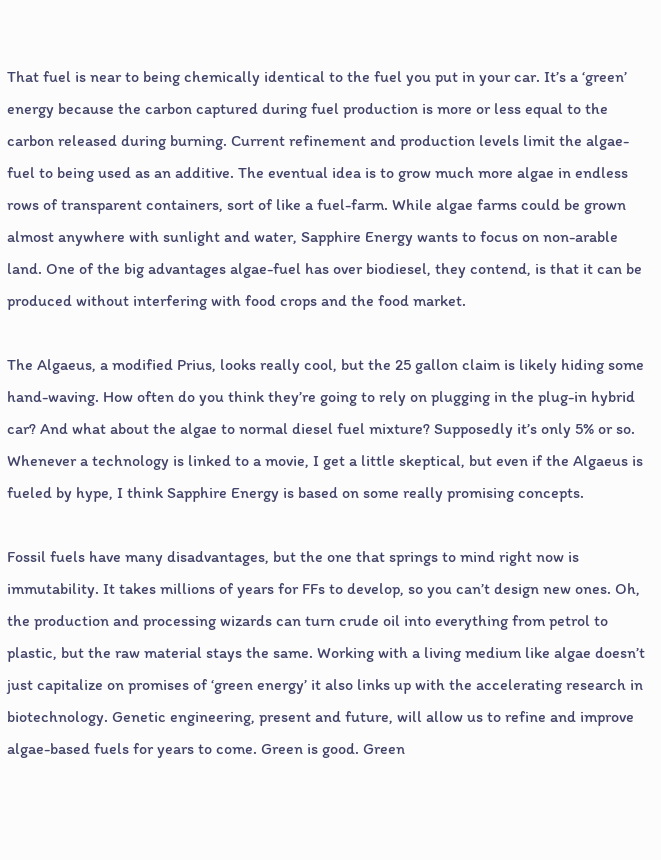That fuel is near to being chemically identical to the fuel you put in your car. It’s a ‘green’ energy because the carbon captured during fuel production is more or less equal to the carbon released during burning. Current refinement and production levels limit the algae-fuel to being used as an additive. The eventual idea is to grow much more algae in endless rows of transparent containers, sort of like a fuel-farm. While algae farms could be grown almost anywhere with sunlight and water, Sapphire Energy wants to focus on non-arable land. One of the big advantages algae-fuel has over biodiesel, they contend, is that it can be produced without interfering with food crops and the food market.

The Algaeus, a modified Prius, looks really cool, but the 25 gallon claim is likely hiding some hand-waving. How often do you think they’re going to rely on plugging in the plug-in hybrid car? And what about the algae to normal diesel fuel mixture? Supposedly it’s only 5% or so. Whenever a technology is linked to a movie, I get a little skeptical, but even if the Algaeus is fueled by hype, I think Sapphire Energy is based on some really promising concepts.

Fossil fuels have many disadvantages, but the one that springs to mind right now is immutability. It takes millions of years for FFs to develop, so you can’t design new ones. Oh, the production and processing wizards can turn crude oil into everything from petrol to plastic, but the raw material stays the same. Working with a living medium like algae doesn’t just capitalize on promises of ‘green energy’ it also links up with the accelerating research in biotechnology. Genetic engineering, present and future, will allow us to refine and improve algae-based fuels for years to come. Green is good. Green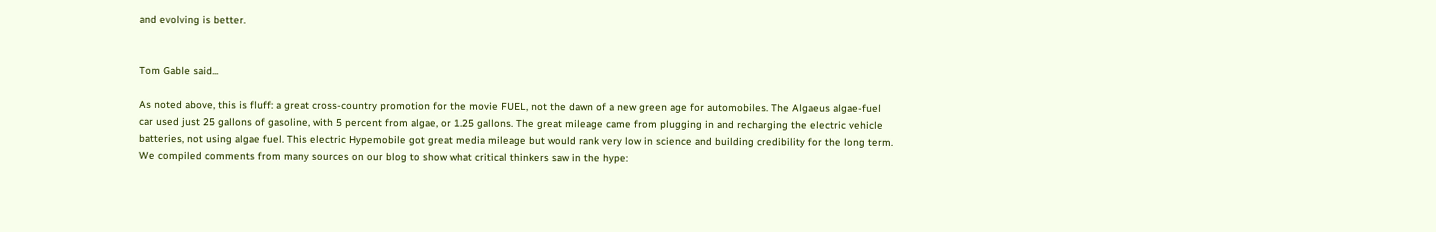and evolving is better.


Tom Gable said...

As noted above, this is fluff: a great cross-country promotion for the movie FUEL, not the dawn of a new green age for automobiles. The Algaeus algae-fuel car used just 25 gallons of gasoline, with 5 percent from algae, or 1.25 gallons. The great mileage came from plugging in and recharging the electric vehicle batteries, not using algae fuel. This electric Hypemobile got great media mileage but would rank very low in science and building credibility for the long term. We compiled comments from many sources on our blog to show what critical thinkers saw in the hype: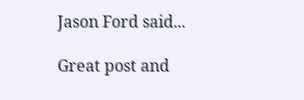Jason Ford said...

Great post and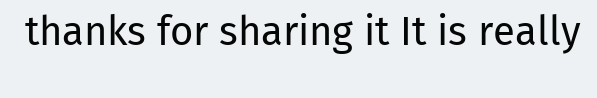thanks for sharing it It is really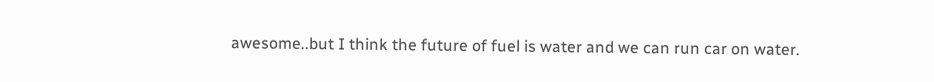awesome..but I think the future of fuel is water and we can run car on water.